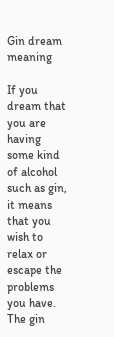Gin dream meaning

If you dream that you are having some kind of alcohol such as gin, it means that you wish to relax or escape the problems you have. The gin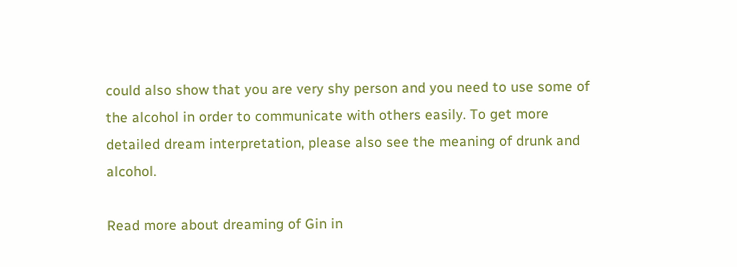could also show that you are very shy person and you need to use some of the alcohol in order to communicate with others easily. To get more detailed dream interpretation, please also see the meaning of drunk and alcohol.

Read more about dreaming of Gin in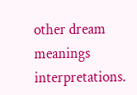other dream meanings interpretations.